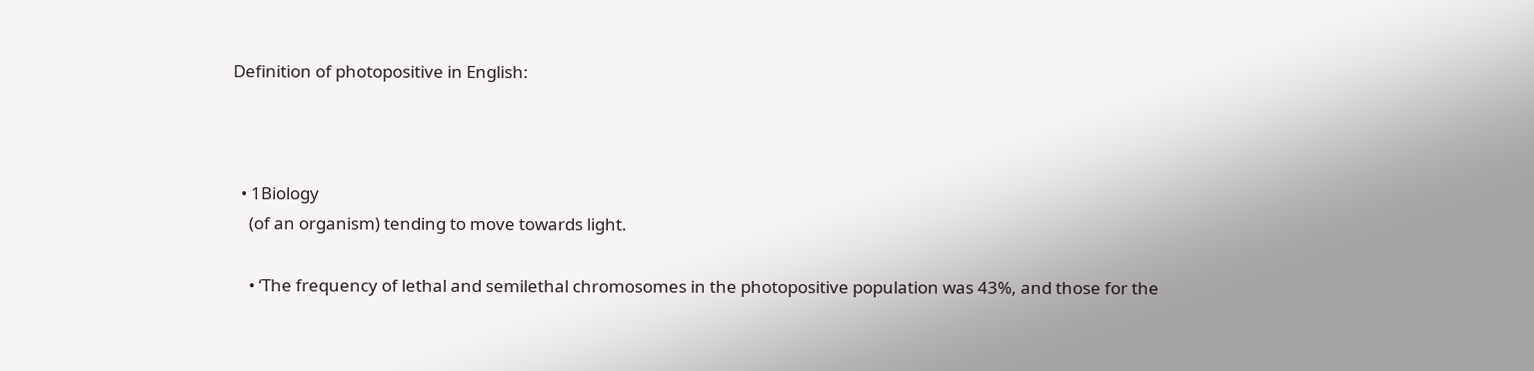Definition of photopositive in English:



  • 1Biology
    (of an organism) tending to move towards light.

    • ‘The frequency of lethal and semilethal chromosomes in the photopositive population was 43%, and those for the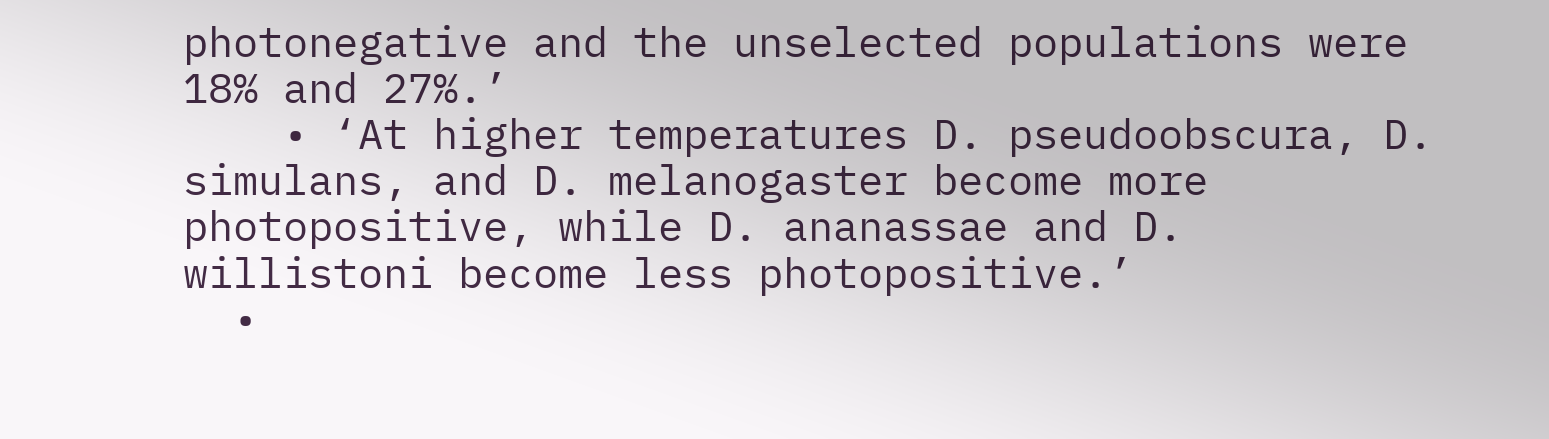photonegative and the unselected populations were 18% and 27%.’
    • ‘At higher temperatures D. pseudoobscura, D. simulans, and D. melanogaster become more photopositive, while D. ananassae and D. willistoni become less photopositive.’
  •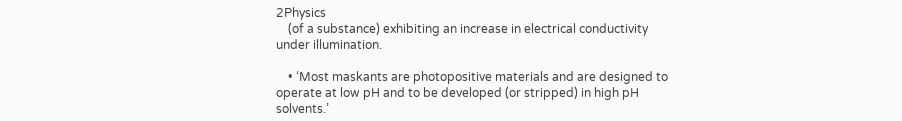2Physics
    (of a substance) exhibiting an increase in electrical conductivity under illumination.

    • ‘Most maskants are photopositive materials and are designed to operate at low pH and to be developed (or stripped) in high pH solvents.’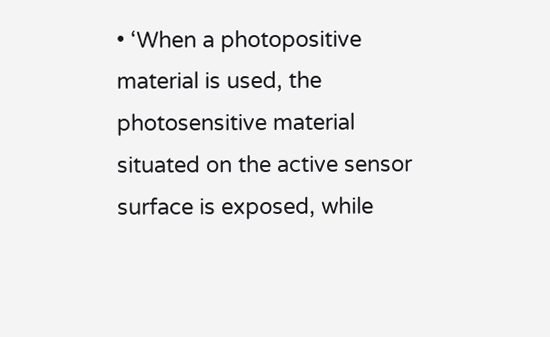• ‘When a photopositive material is used, the photosensitive material situated on the active sensor surface is exposed, while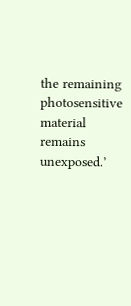the remaining photosensitive material remains unexposed.’